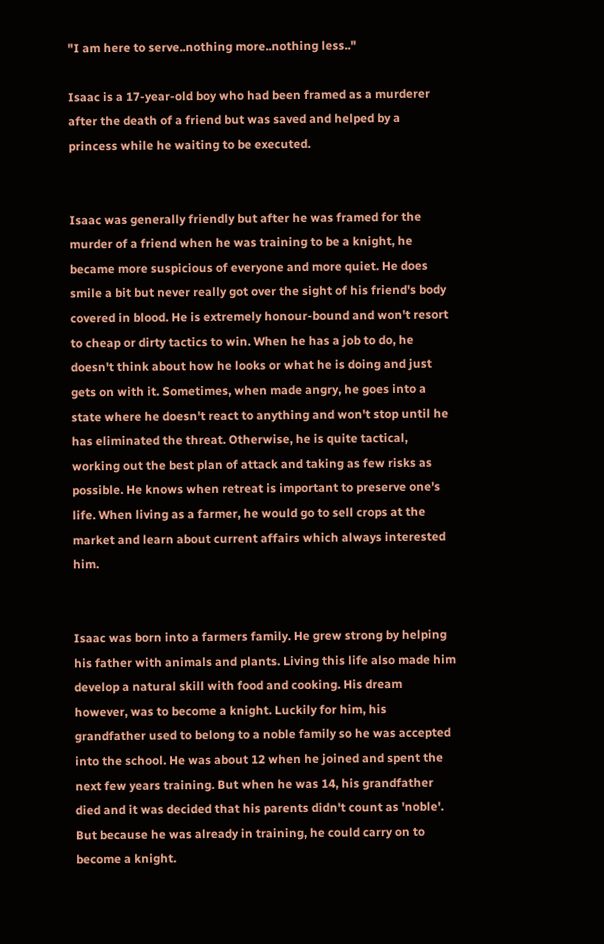"I am here to serve..nothing more..nothing less.."

Isaac is a 17-year-old boy who had been framed as a murderer after the death of a friend but was saved and helped by a princess while he waiting to be executed.


Isaac was generally friendly but after he was framed for the murder of a friend when he was training to be a knight, he became more suspicious of everyone and more quiet. He does smile a bit but never really got over the sight of his friend's body covered in blood. He is extremely honour-bound and won't resort to cheap or dirty tactics to win. When he has a job to do, he doesn't think about how he looks or what he is doing and just gets on with it. Sometimes, when made angry, he goes into a state where he doesn't react to anything and won't stop until he has eliminated the threat. Otherwise, he is quite tactical, working out the best plan of attack and taking as few risks as possible. He knows when retreat is important to preserve one's life. When living as a farmer, he would go to sell crops at the market and learn about current affairs which always interested him.


Isaac was born into a farmers family. He grew strong by helping his father with animals and plants. Living this life also made him develop a natural skill with food and cooking. His dream however, was to become a knight. Luckily for him, his grandfather used to belong to a noble family so he was accepted into the school. He was about 12 when he joined and spent the next few years training. But when he was 14, his grandfather died and it was decided that his parents didn't count as 'noble'. But because he was already in training, he could carry on to become a knight.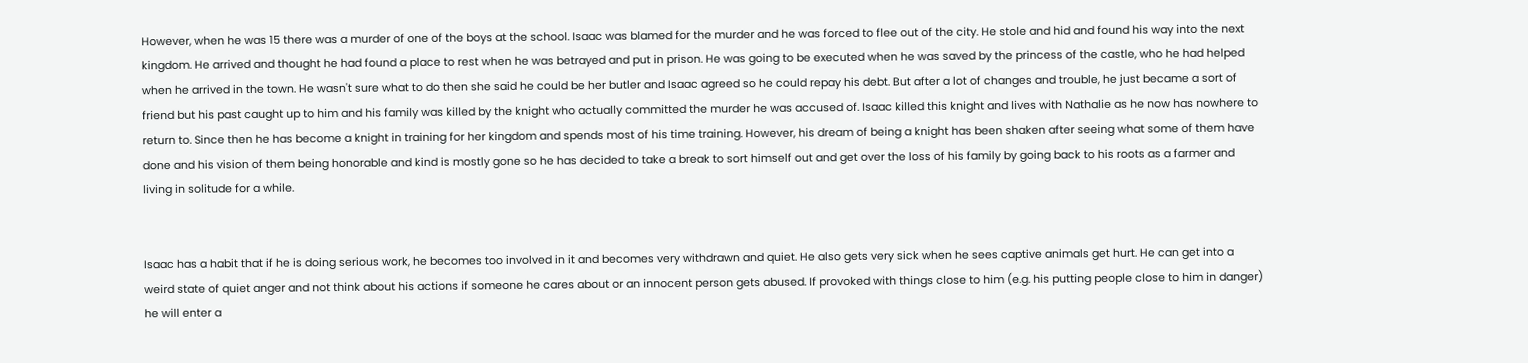However, when he was 15 there was a murder of one of the boys at the school. Isaac was blamed for the murder and he was forced to flee out of the city. He stole and hid and found his way into the next kingdom. He arrived and thought he had found a place to rest when he was betrayed and put in prison. He was going to be executed when he was saved by the princess of the castle, who he had helped when he arrived in the town. He wasn't sure what to do then she said he could be her butler and Isaac agreed so he could repay his debt. But after a lot of changes and trouble, he just became a sort of friend but his past caught up to him and his family was killed by the knight who actually committed the murder he was accused of. Isaac killed this knight and lives with Nathalie as he now has nowhere to return to. Since then he has become a knight in training for her kingdom and spends most of his time training. However, his dream of being a knight has been shaken after seeing what some of them have done and his vision of them being honorable and kind is mostly gone so he has decided to take a break to sort himself out and get over the loss of his family by going back to his roots as a farmer and living in solitude for a while.


Isaac has a habit that if he is doing serious work, he becomes too involved in it and becomes very withdrawn and quiet. He also gets very sick when he sees captive animals get hurt. He can get into a weird state of quiet anger and not think about his actions if someone he cares about or an innocent person gets abused. If provoked with things close to him (e.g. his putting people close to him in danger) he will enter a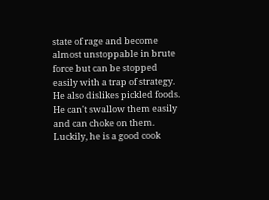state of rage and become almost unstoppable in brute force but can be stopped easily with a trap of strategy. He also dislikes pickled foods. He can't swallow them easily and can choke on them. Luckily, he is a good cook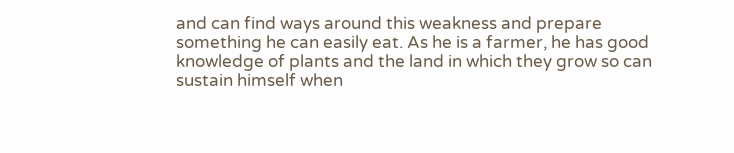and can find ways around this weakness and prepare something he can easily eat. As he is a farmer, he has good knowledge of plants and the land in which they grow so can sustain himself when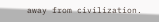away from civilization.